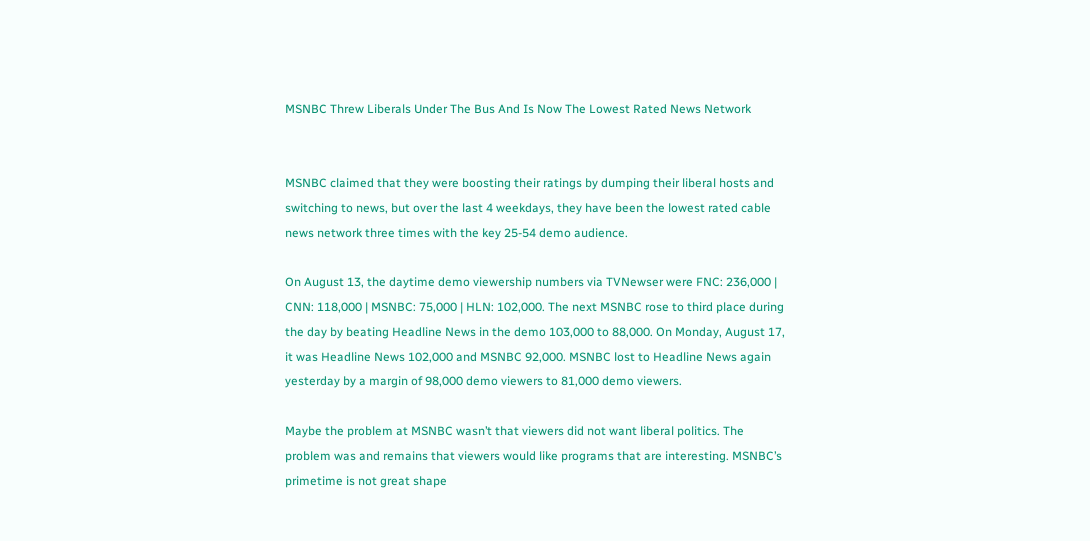MSNBC Threw Liberals Under The Bus And Is Now The Lowest Rated News Network


MSNBC claimed that they were boosting their ratings by dumping their liberal hosts and switching to news, but over the last 4 weekdays, they have been the lowest rated cable news network three times with the key 25-54 demo audience.

On August 13, the daytime demo viewership numbers via TVNewser were FNC: 236,000 | CNN: 118,000 | MSNBC: 75,000 | HLN: 102,000. The next MSNBC rose to third place during the day by beating Headline News in the demo 103,000 to 88,000. On Monday, August 17, it was Headline News 102,000 and MSNBC 92,000. MSNBC lost to Headline News again yesterday by a margin of 98,000 demo viewers to 81,000 demo viewers.

Maybe the problem at MSNBC wasn’t that viewers did not want liberal politics. The problem was and remains that viewers would like programs that are interesting. MSNBC’s primetime is not great shape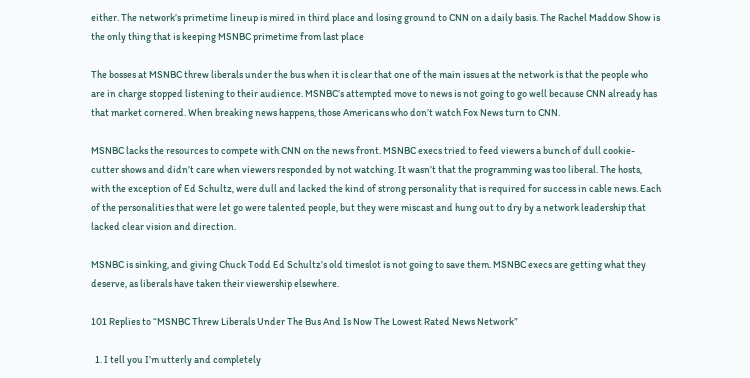either. The network’s primetime lineup is mired in third place and losing ground to CNN on a daily basis. The Rachel Maddow Show is the only thing that is keeping MSNBC primetime from last place

The bosses at MSNBC threw liberals under the bus when it is clear that one of the main issues at the network is that the people who are in charge stopped listening to their audience. MSNBC’s attempted move to news is not going to go well because CNN already has that market cornered. When breaking news happens, those Americans who don’t watch Fox News turn to CNN.

MSNBC lacks the resources to compete with CNN on the news front. MSNBC execs tried to feed viewers a bunch of dull cookie-cutter shows and didn’t care when viewers responded by not watching. It wasn’t that the programming was too liberal. The hosts, with the exception of Ed Schultz, were dull and lacked the kind of strong personality that is required for success in cable news. Each of the personalities that were let go were talented people, but they were miscast and hung out to dry by a network leadership that lacked clear vision and direction.

MSNBC is sinking, and giving Chuck Todd Ed Schultz’s old timeslot is not going to save them. MSNBC execs are getting what they deserve, as liberals have taken their viewership elsewhere.

101 Replies to “MSNBC Threw Liberals Under The Bus And Is Now The Lowest Rated News Network”

  1. I tell you I’m utterly and completely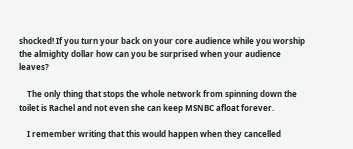shocked! If you turn your back on your core audience while you worship the almighty dollar how can you be surprised when your audience leaves?

    The only thing that stops the whole network from spinning down the toilet is Rachel and not even she can keep MSNBC afloat forever.

    I remember writing that this would happen when they cancelled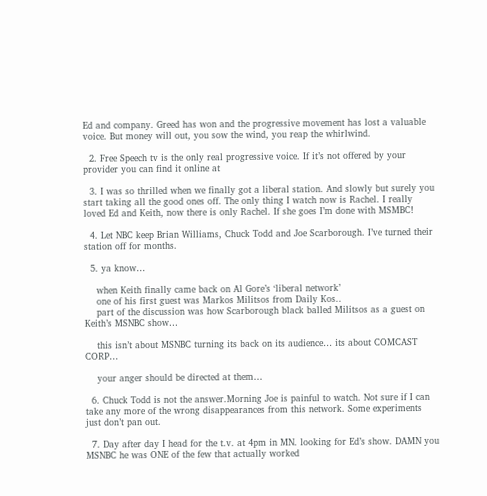Ed and company. Greed has won and the progressive movement has lost a valuable voice. But money will out, you sow the wind, you reap the whirlwind.

  2. Free Speech tv is the only real progressive voice. If it’s not offered by your provider you can find it online at

  3. I was so thrilled when we finally got a liberal station. And slowly but surely you start taking all the good ones off. The only thing I watch now is Rachel. I really loved Ed and Keith, now there is only Rachel. If she goes I’m done with MSMBC!

  4. Let NBC keep Brian Williams, Chuck Todd and Joe Scarborough. I’ve turned their station off for months.

  5. ya know…

    when Keith finally came back on Al Gore’s ‘liberal network’
    one of his first guest was Markos Militsos from Daily Kos..
    part of the discussion was how Scarborough black balled Militsos as a guest on Keith’s MSNBC show…

    this isn’t about MSNBC turning its back on its audience… its about COMCAST CORP…

    your anger should be directed at them…

  6. Chuck Todd is not the answer.Morning Joe is painful to watch. Not sure if I can take any more of the wrong disappearances from this network. Some experiments just don’t pan out.

  7. Day after day I head for the t.v. at 4pm in MN. looking for Ed’s show. DAMN you MSNBC he was ONE of the few that actually worked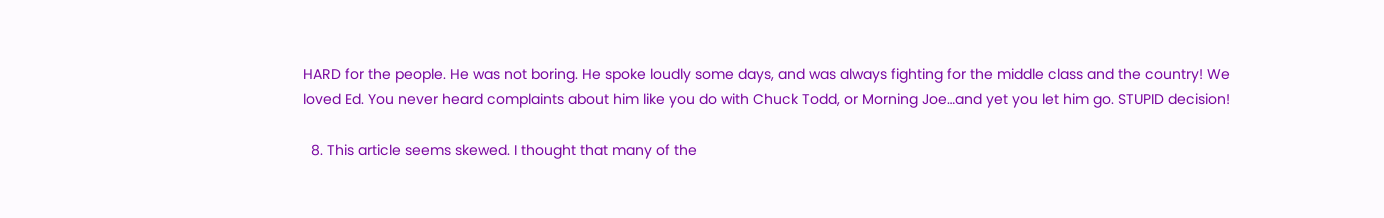HARD for the people. He was not boring. He spoke loudly some days, and was always fighting for the middle class and the country! We loved Ed. You never heard complaints about him like you do with Chuck Todd, or Morning Joe…and yet you let him go. STUPID decision!

  8. This article seems skewed. I thought that many of the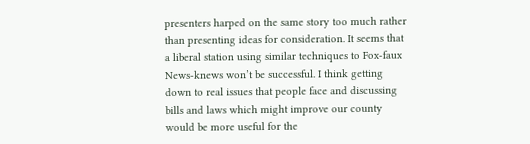presenters harped on the same story too much rather than presenting ideas for consideration. It seems that a liberal station using similar techniques to Fox-faux News-knews won’t be successful. I think getting down to real issues that people face and discussing bills and laws which might improve our county would be more useful for the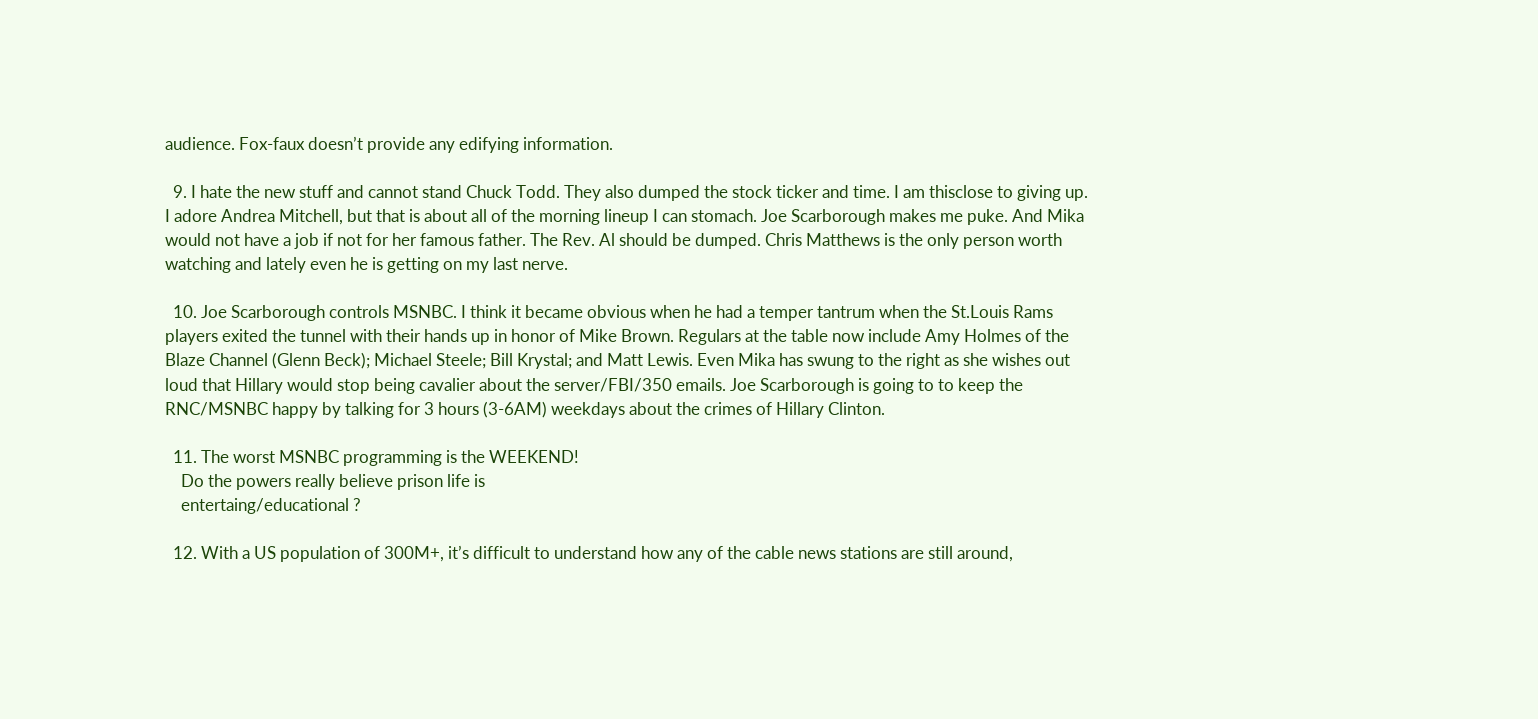audience. Fox-faux doesn’t provide any edifying information.

  9. I hate the new stuff and cannot stand Chuck Todd. They also dumped the stock ticker and time. I am thisclose to giving up. I adore Andrea Mitchell, but that is about all of the morning lineup I can stomach. Joe Scarborough makes me puke. And Mika would not have a job if not for her famous father. The Rev. Al should be dumped. Chris Matthews is the only person worth watching and lately even he is getting on my last nerve.

  10. Joe Scarborough controls MSNBC. I think it became obvious when he had a temper tantrum when the St.Louis Rams players exited the tunnel with their hands up in honor of Mike Brown. Regulars at the table now include Amy Holmes of the Blaze Channel (Glenn Beck); Michael Steele; Bill Krystal; and Matt Lewis. Even Mika has swung to the right as she wishes out loud that Hillary would stop being cavalier about the server/FBI/350 emails. Joe Scarborough is going to to keep the RNC/MSNBC happy by talking for 3 hours (3-6AM) weekdays about the crimes of Hillary Clinton.

  11. The worst MSNBC programming is the WEEKEND!
    Do the powers really believe prison life is
    entertaing/educational ?

  12. With a US population of 300M+, it’s difficult to understand how any of the cable news stations are still around,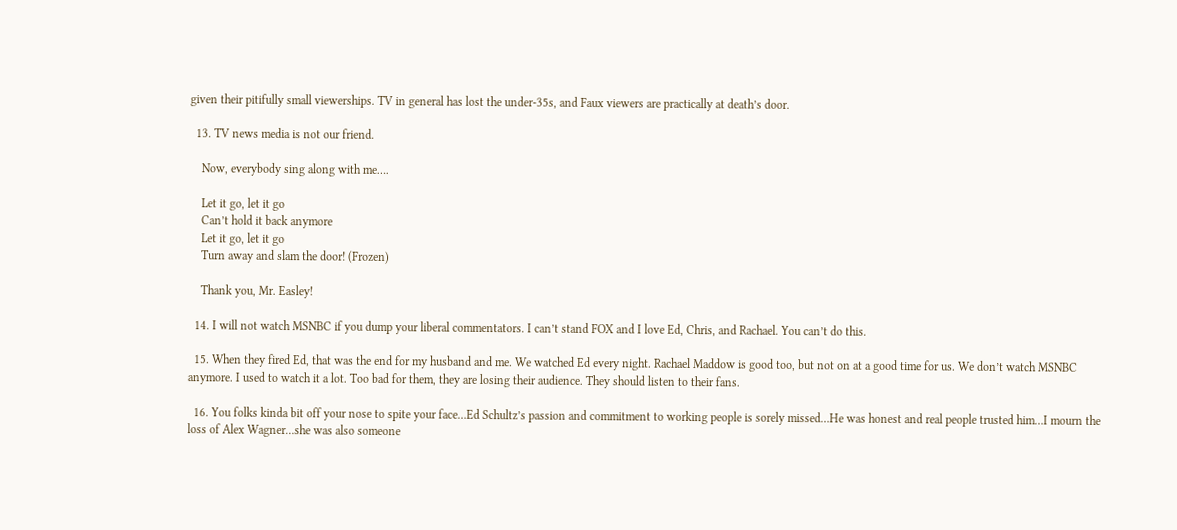given their pitifully small viewerships. TV in general has lost the under-35s, and Faux viewers are practically at death’s door.

  13. TV news media is not our friend.

    Now, everybody sing along with me….

    Let it go, let it go
    Can’t hold it back anymore
    Let it go, let it go
    Turn away and slam the door! (Frozen)

    Thank you, Mr. Easley!

  14. I will not watch MSNBC if you dump your liberal commentators. I can’t stand FOX and I love Ed, Chris, and Rachael. You can’t do this.

  15. When they fired Ed, that was the end for my husband and me. We watched Ed every night. Rachael Maddow is good too, but not on at a good time for us. We don’t watch MSNBC anymore. I used to watch it a lot. Too bad for them, they are losing their audience. They should listen to their fans.

  16. You folks kinda bit off your nose to spite your face…Ed Schultz’s passion and commitment to working people is sorely missed…He was honest and real people trusted him…I mourn the loss of Alex Wagner…she was also someone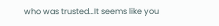who was trusted…It seems like you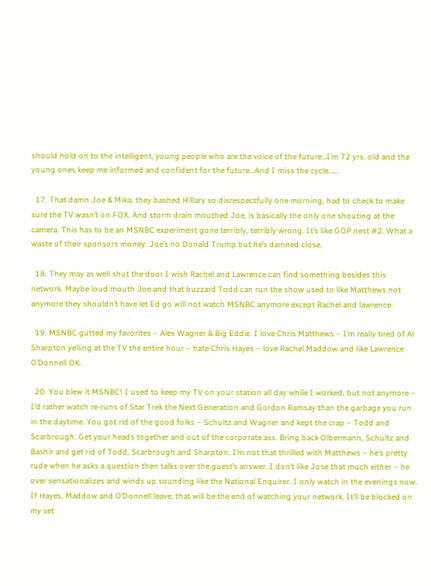should hold on to the intelligent, young people who are the voice of the future…I’m 72 yrs. old and the young ones keep me informed and confident for the future…And I miss the cycle……

  17. That damn Joe & Mika, they bashed Hillary so disrespectfully one morning, had to check to make sure the TV wasn’t on FOX. And storm drain mouthed Joe, is basically the only one shouting at the camera. This has to be an MSNBC experiment gone terribly, terribly wrong. It’s like GOP nest #2. What a waste of their sponsors money. Joe’s no Donald Trump but he’s damned close.

  18. They may as well shut the door I wish Rachel and Lawrence can find something besides this network. Maybe loud mouth Joe and that buzzard Todd can run the show used to like Matthews not anymore they shouldn’t have let Ed go will not watch MSNBC anymore except Rachel and lawrence

  19. MSNBC gutted my favorites – Alex Wagner & Big Eddie. I love Chris Matthews – I’m really tired of Al Sharpton yelling at the TV the entire hour – hate Chris Hayes – love Rachel Maddow and like Lawrence O’Donnell OK.

  20. You blew it MSNBC! I used to keep my TV on your station all day while I worked, but not anymore – I’d rather watch re-runs of Star Trek the Next Generation and Gordon Ramsay than the garbage you run in the daytime. You got rid of the good folks – Schultz and Wagner and kept the crap – Todd and Scarbrough. Get your heads together and out of the corporate ass. Bring back Olbermann, Schultz and Bashir and get rid of Todd, Scarbrough and Sharpton. I’m not that thrilled with Matthews – he’s pretty rude when he asks a question then talks over the guest’s answer. I don’t like Jose that much either – he over sensationalizes and winds up sounding like the National Enquirer. I only watch in the evenings now. If Hayes, Maddow and O’Donnell leave, that will be the end of watching your network. It’ll be blocked on my set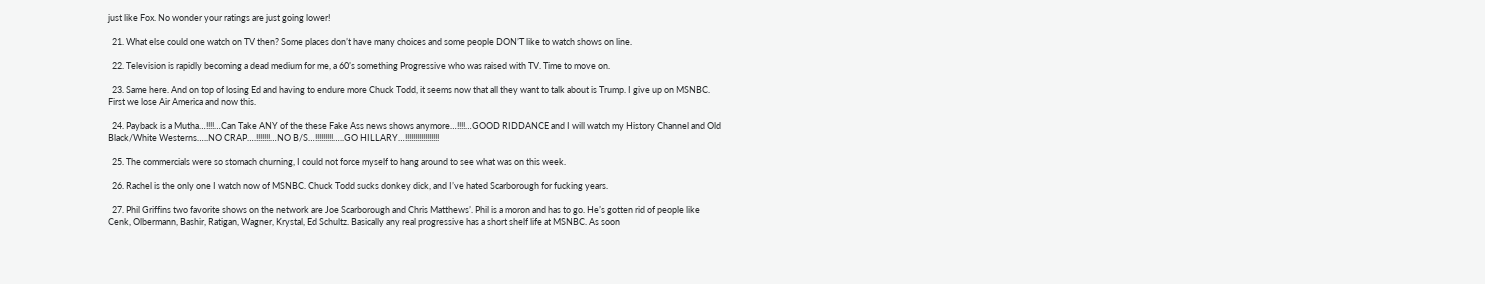just like Fox. No wonder your ratings are just going lower!

  21. What else could one watch on TV then? Some places don’t have many choices and some people DON’T like to watch shows on line.

  22. Television is rapidly becoming a dead medium for me, a 60’s something Progressive who was raised with TV. Time to move on.

  23. Same here. And on top of losing Ed and having to endure more Chuck Todd, it seems now that all they want to talk about is Trump. I give up on MSNBC. First we lose Air America and now this.

  24. Payback is a Mutha…!!!!…Can Take ANY of the these Fake Ass news shows anymore…!!!!…GOOD RIDDANCE and I will watch my History Channel and Old Black/White Westerns…..NO CRAP….!!!!!!!…NO B/S…!!!!!!!!!…..GO HILLARY…!!!!!!!!!!!!!!!!!

  25. The commercials were so stomach churning, I could not force myself to hang around to see what was on this week.

  26. Rachel is the only one I watch now of MSNBC. Chuck Todd sucks donkey dick, and I’ve hated Scarborough for fucking years.

  27. Phil Griffins two favorite shows on the network are Joe Scarborough and Chris Matthews’. Phil is a moron and has to go. He’s gotten rid of people like Cenk, Olbermann, Bashir, Ratigan, Wagner, Krystal, Ed Schultz. Basically any real progressive has a short shelf life at MSNBC. As soon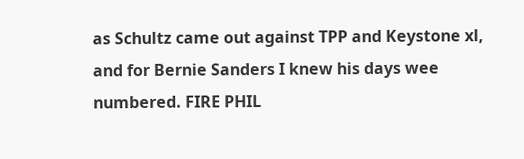as Schultz came out against TPP and Keystone xl, and for Bernie Sanders I knew his days wee numbered. FIRE PHIL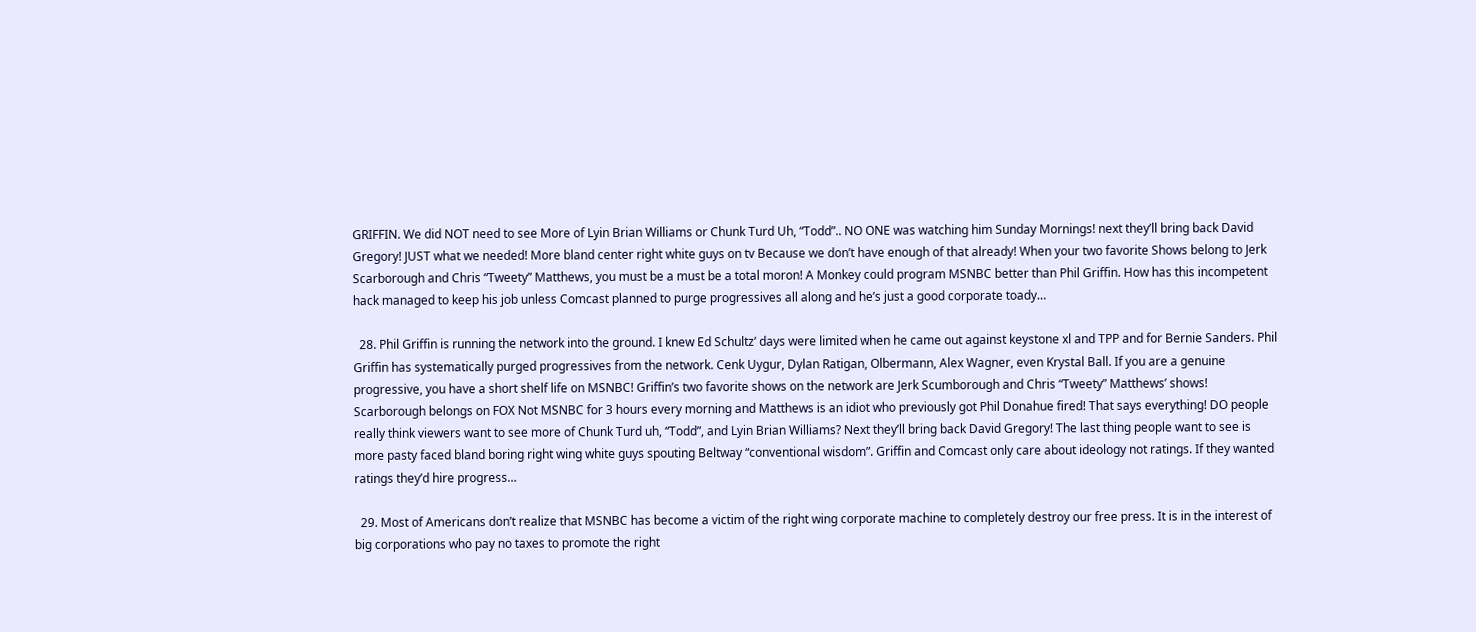GRIFFIN. We did NOT need to see More of Lyin Brian Williams or Chunk Turd Uh, “Todd”.. NO ONE was watching him Sunday Mornings! next they’ll bring back David Gregory! JUST what we needed! More bland center right white guys on tv Because we don’t have enough of that already! When your two favorite Shows belong to Jerk Scarborough and Chris “Tweety” Matthews, you must be a must be a total moron! A Monkey could program MSNBC better than Phil Griffin. How has this incompetent hack managed to keep his job unless Comcast planned to purge progressives all along and he’s just a good corporate toady…

  28. Phil Griffin is running the network into the ground. I knew Ed Schultz’ days were limited when he came out against keystone xl and TPP and for Bernie Sanders. Phil Griffin has systematically purged progressives from the network. Cenk Uygur, Dylan Ratigan, Olbermann, Alex Wagner, even Krystal Ball. If you are a genuine progressive, you have a short shelf life on MSNBC! Griffin’s two favorite shows on the network are Jerk Scumborough and Chris “Tweety” Matthews’ shows! Scarborough belongs on FOX Not MSNBC for 3 hours every morning and Matthews is an idiot who previously got Phil Donahue fired! That says everything! DO people really think viewers want to see more of Chunk Turd uh, “Todd”, and Lyin Brian Williams? Next they’ll bring back David Gregory! The last thing people want to see is more pasty faced bland boring right wing white guys spouting Beltway “conventional wisdom”. Griffin and Comcast only care about ideology not ratings. If they wanted ratings they’d hire progress…

  29. Most of Americans don’t realize that MSNBC has become a victim of the right wing corporate machine to completely destroy our free press. It is in the interest of big corporations who pay no taxes to promote the right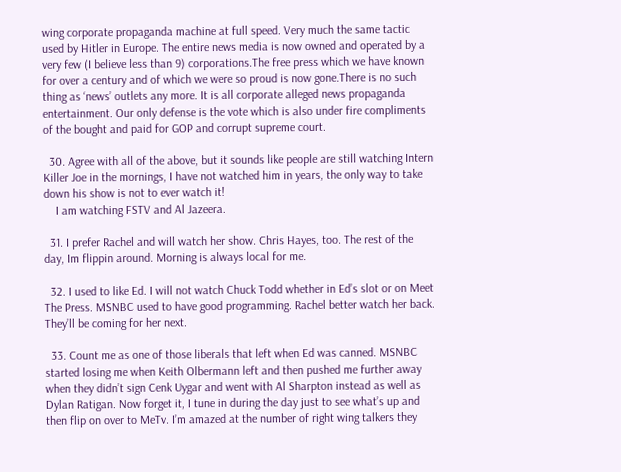wing corporate propaganda machine at full speed. Very much the same tactic used by Hitler in Europe. The entire news media is now owned and operated by a very few (I believe less than 9) corporations.The free press which we have known for over a century and of which we were so proud is now gone.There is no such thing as ‘news’ outlets any more. It is all corporate alleged news propaganda entertainment. Our only defense is the vote which is also under fire compliments of the bought and paid for GOP and corrupt supreme court.

  30. Agree with all of the above, but it sounds like people are still watching Intern Killer Joe in the mornings, I have not watched him in years, the only way to take down his show is not to ever watch it!
    I am watching FSTV and Al Jazeera.

  31. I prefer Rachel and will watch her show. Chris Hayes, too. The rest of the day, Im flippin around. Morning is always local for me.

  32. I used to like Ed. I will not watch Chuck Todd whether in Ed’s slot or on Meet The Press. MSNBC used to have good programming. Rachel better watch her back. They’ll be coming for her next.

  33. Count me as one of those liberals that left when Ed was canned. MSNBC started losing me when Keith Olbermann left and then pushed me further away when they didn’t sign Cenk Uygar and went with Al Sharpton instead as well as Dylan Ratigan. Now forget it, I tune in during the day just to see what’s up and then flip on over to MeTv. I’m amazed at the number of right wing talkers they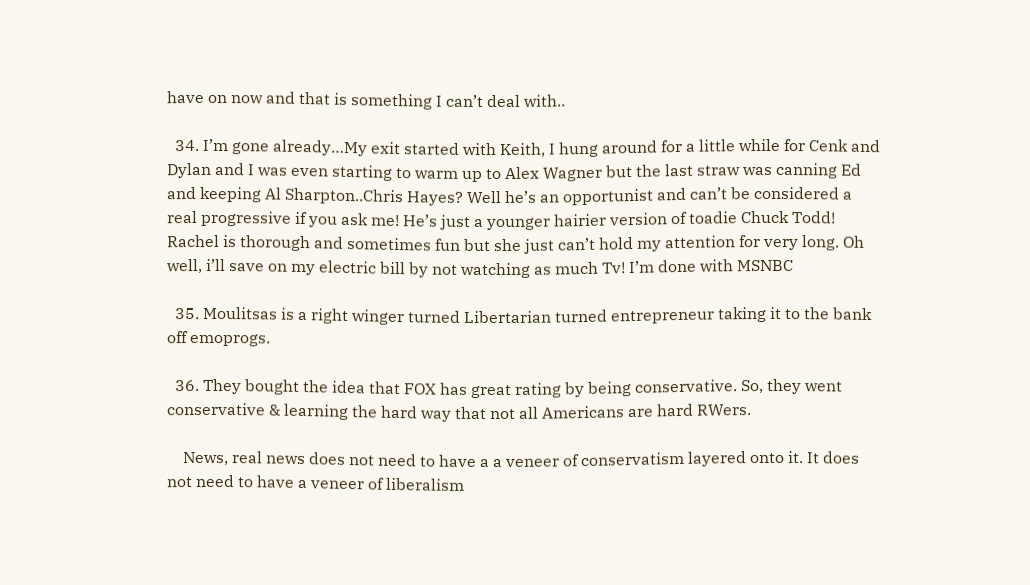have on now and that is something I can’t deal with..

  34. I’m gone already…My exit started with Keith, I hung around for a little while for Cenk and Dylan and I was even starting to warm up to Alex Wagner but the last straw was canning Ed and keeping Al Sharpton..Chris Hayes? Well he’s an opportunist and can’t be considered a real progressive if you ask me! He’s just a younger hairier version of toadie Chuck Todd! Rachel is thorough and sometimes fun but she just can’t hold my attention for very long. Oh well, i’ll save on my electric bill by not watching as much Tv! I’m done with MSNBC

  35. Moulitsas is a right winger turned Libertarian turned entrepreneur taking it to the bank off emoprogs.

  36. They bought the idea that FOX has great rating by being conservative. So, they went conservative & learning the hard way that not all Americans are hard RWers.

    News, real news does not need to have a a veneer of conservatism layered onto it. It does not need to have a veneer of liberalism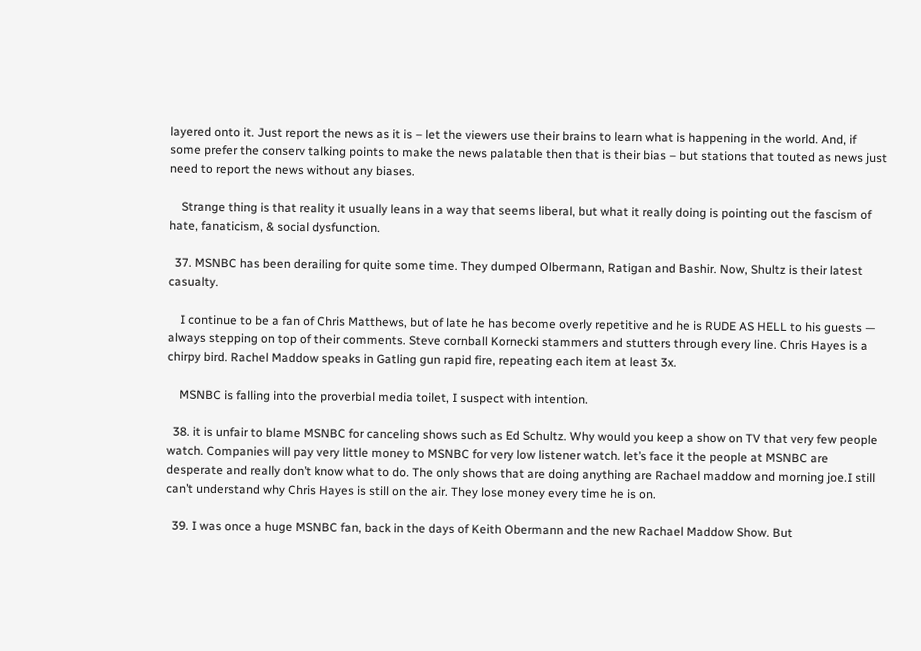layered onto it. Just report the news as it is – let the viewers use their brains to learn what is happening in the world. And, if some prefer the conserv talking points to make the news palatable then that is their bias – but stations that touted as news just need to report the news without any biases.

    Strange thing is that reality it usually leans in a way that seems liberal, but what it really doing is pointing out the fascism of hate, fanaticism, & social dysfunction.

  37. MSNBC has been derailing for quite some time. They dumped Olbermann, Ratigan and Bashir. Now, Shultz is their latest casualty.

    I continue to be a fan of Chris Matthews, but of late he has become overly repetitive and he is RUDE AS HELL to his guests — always stepping on top of their comments. Steve cornball Kornecki stammers and stutters through every line. Chris Hayes is a chirpy bird. Rachel Maddow speaks in Gatling gun rapid fire, repeating each item at least 3x.

    MSNBC is falling into the proverbial media toilet, I suspect with intention.

  38. it is unfair to blame MSNBC for canceling shows such as Ed Schultz. Why would you keep a show on TV that very few people watch. Companies will pay very little money to MSNBC for very low listener watch. let’s face it the people at MSNBC are desperate and really don’t know what to do. The only shows that are doing anything are Rachael maddow and morning joe.I still can’t understand why Chris Hayes is still on the air. They lose money every time he is on.

  39. I was once a huge MSNBC fan, back in the days of Keith Obermann and the new Rachael Maddow Show. But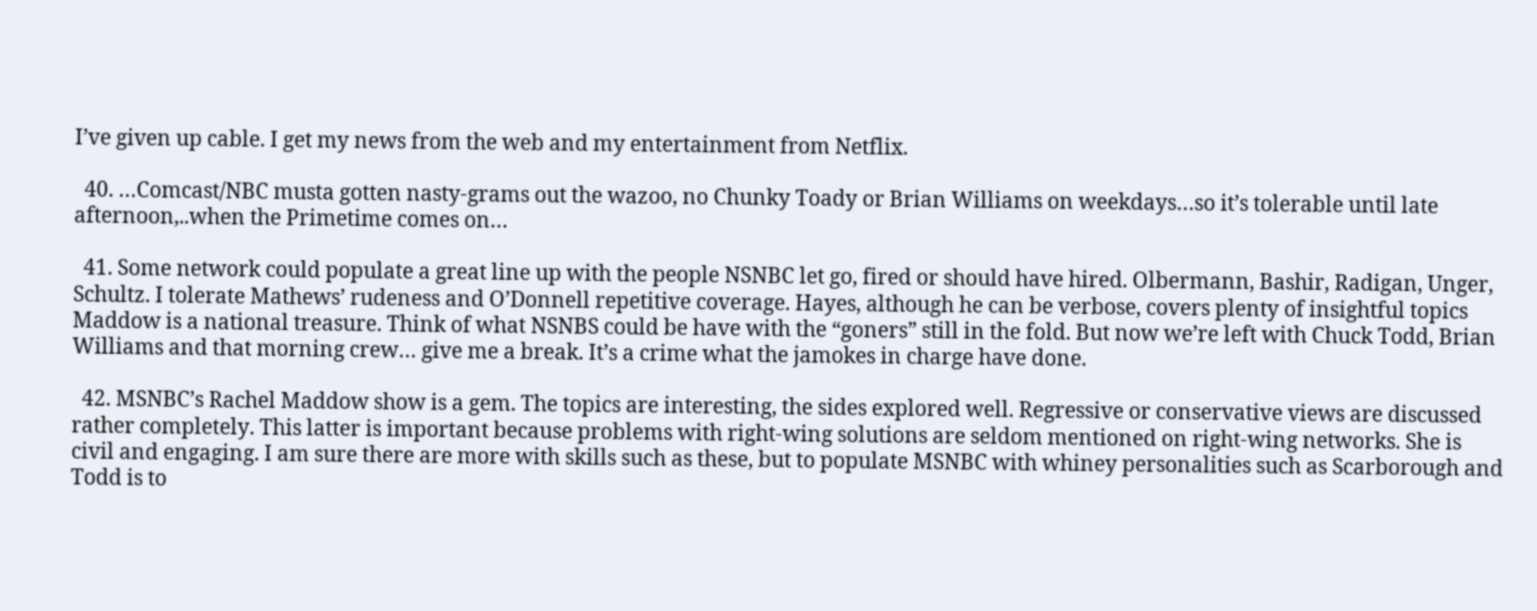I’ve given up cable. I get my news from the web and my entertainment from Netflix.

  40. …Comcast/NBC musta gotten nasty-grams out the wazoo, no Chunky Toady or Brian Williams on weekdays…so it’s tolerable until late afternoon,..when the Primetime comes on…

  41. Some network could populate a great line up with the people NSNBC let go, fired or should have hired. Olbermann, Bashir, Radigan, Unger, Schultz. I tolerate Mathews’ rudeness and O’Donnell repetitive coverage. Hayes, although he can be verbose, covers plenty of insightful topics Maddow is a national treasure. Think of what NSNBS could be have with the “goners” still in the fold. But now we’re left with Chuck Todd, Brian Williams and that morning crew… give me a break. It’s a crime what the jamokes in charge have done.

  42. MSNBC’s Rachel Maddow show is a gem. The topics are interesting, the sides explored well. Regressive or conservative views are discussed rather completely. This latter is important because problems with right-wing solutions are seldom mentioned on right-wing networks. She is civil and engaging. I am sure there are more with skills such as these, but to populate MSNBC with whiney personalities such as Scarborough and Todd is to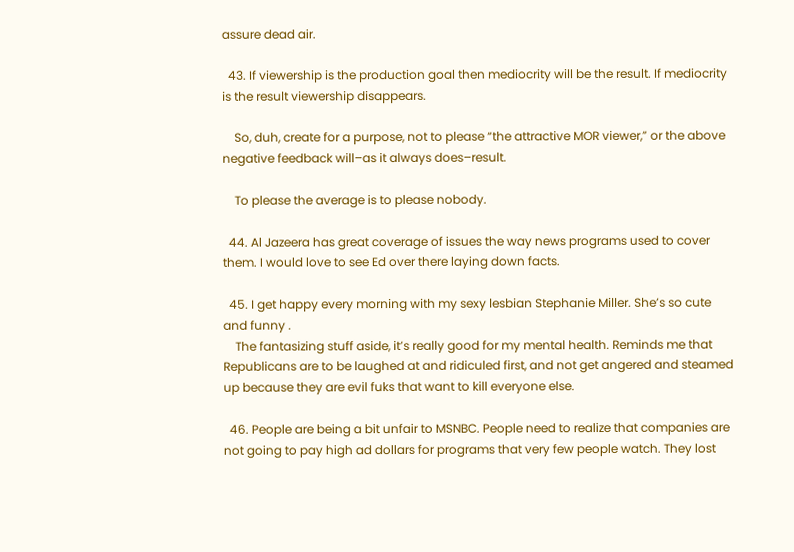assure dead air.

  43. If viewership is the production goal then mediocrity will be the result. If mediocrity is the result viewership disappears.

    So, duh, create for a purpose, not to please “the attractive MOR viewer,” or the above negative feedback will–as it always does–result.

    To please the average is to please nobody.

  44. Al Jazeera has great coverage of issues the way news programs used to cover them. I would love to see Ed over there laying down facts.

  45. I get happy every morning with my sexy lesbian Stephanie Miller. She’s so cute and funny .
    The fantasizing stuff aside, it’s really good for my mental health. Reminds me that Republicans are to be laughed at and ridiculed first, and not get angered and steamed up because they are evil fuks that want to kill everyone else.

  46. People are being a bit unfair to MSNBC. People need to realize that companies are not going to pay high ad dollars for programs that very few people watch. They lost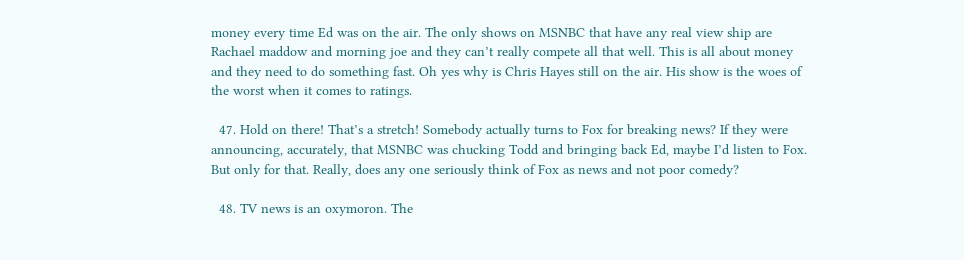money every time Ed was on the air. The only shows on MSNBC that have any real view ship are Rachael maddow and morning joe and they can’t really compete all that well. This is all about money and they need to do something fast. Oh yes why is Chris Hayes still on the air. His show is the woes of the worst when it comes to ratings.

  47. Hold on there! That’s a stretch! Somebody actually turns to Fox for breaking news? If they were announcing, accurately, that MSNBC was chucking Todd and bringing back Ed, maybe I’d listen to Fox. But only for that. Really, does any one seriously think of Fox as news and not poor comedy?

  48. TV news is an oxymoron. The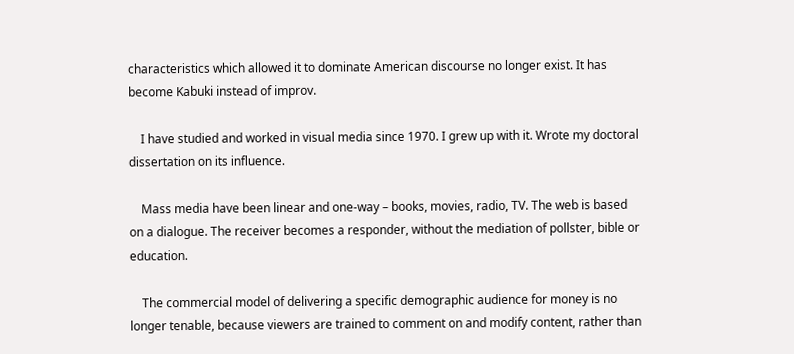characteristics which allowed it to dominate American discourse no longer exist. It has become Kabuki instead of improv.

    I have studied and worked in visual media since 1970. I grew up with it. Wrote my doctoral dissertation on its influence.

    Mass media have been linear and one-way – books, movies, radio, TV. The web is based on a dialogue. The receiver becomes a responder, without the mediation of pollster, bible or education.

    The commercial model of delivering a specific demographic audience for money is no longer tenable, because viewers are trained to comment on and modify content, rather than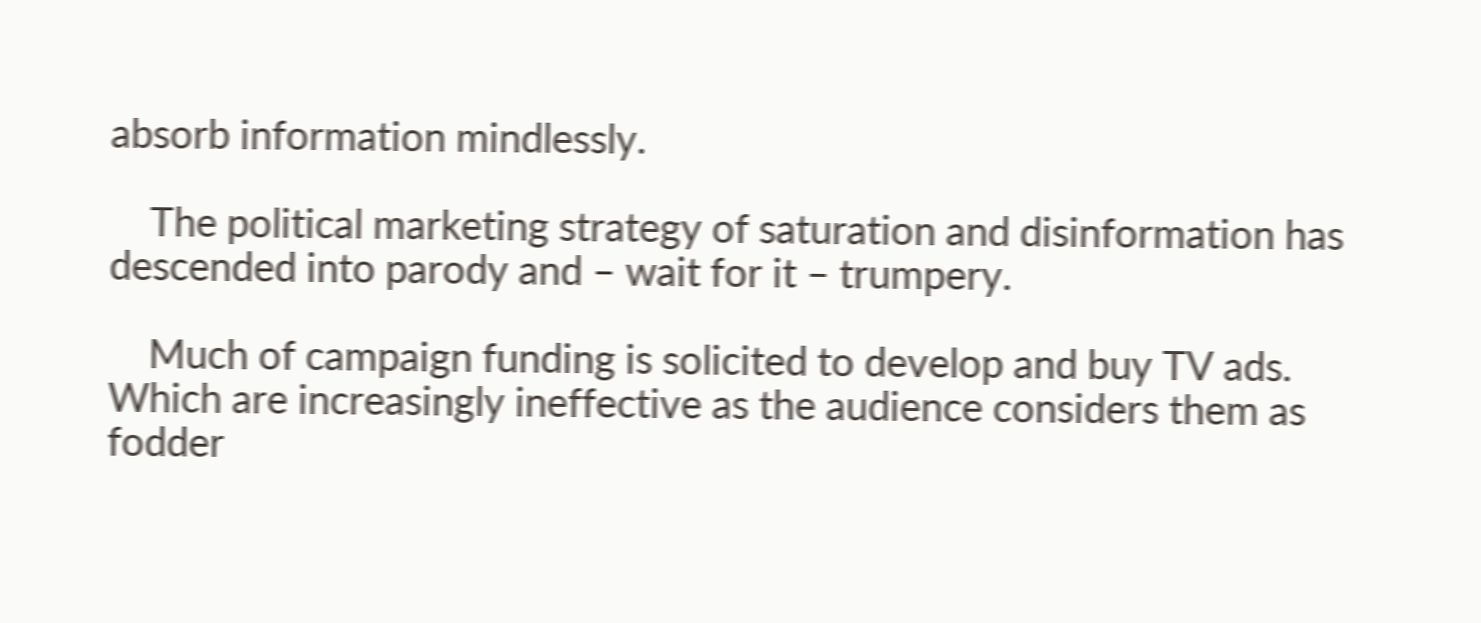absorb information mindlessly.

    The political marketing strategy of saturation and disinformation has descended into parody and – wait for it – trumpery.

    Much of campaign funding is solicited to develop and buy TV ads. Which are increasingly ineffective as the audience considers them as fodder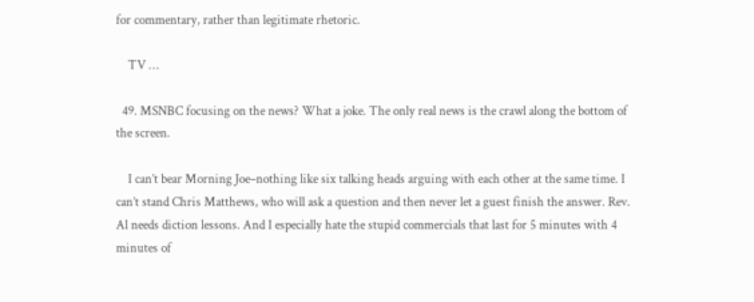for commentary, rather than legitimate rhetoric.

    TV …

  49. MSNBC focusing on the news? What a joke. The only real news is the crawl along the bottom of the screen.

    I can’t bear Morning Joe–nothing like six talking heads arguing with each other at the same time. I can’t stand Chris Matthews, who will ask a question and then never let a guest finish the answer. Rev. Al needs diction lessons. And I especially hate the stupid commercials that last for 5 minutes with 4 minutes of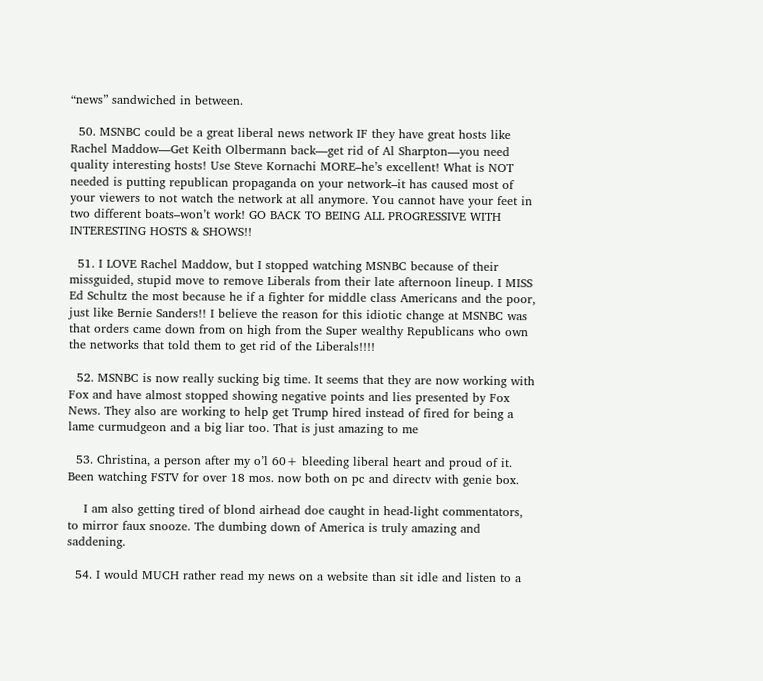“news” sandwiched in between.

  50. MSNBC could be a great liberal news network IF they have great hosts like Rachel Maddow—Get Keith Olbermann back—get rid of Al Sharpton—you need quality interesting hosts! Use Steve Kornachi MORE–he’s excellent! What is NOT needed is putting republican propaganda on your network–it has caused most of your viewers to not watch the network at all anymore. You cannot have your feet in two different boats–won’t work! GO BACK TO BEING ALL PROGRESSIVE WITH INTERESTING HOSTS & SHOWS!!

  51. I LOVE Rachel Maddow, but I stopped watching MSNBC because of their missguided, stupid move to remove Liberals from their late afternoon lineup. I MISS Ed Schultz the most because he if a fighter for middle class Americans and the poor, just like Bernie Sanders!! I believe the reason for this idiotic change at MSNBC was that orders came down from on high from the Super wealthy Republicans who own the networks that told them to get rid of the Liberals!!!!

  52. MSNBC is now really sucking big time. It seems that they are now working with Fox and have almost stopped showing negative points and lies presented by Fox News. They also are working to help get Trump hired instead of fired for being a lame curmudgeon and a big liar too. That is just amazing to me

  53. Christina, a person after my o’l 60+ bleeding liberal heart and proud of it. Been watching FSTV for over 18 mos. now both on pc and directv with genie box.

    I am also getting tired of blond airhead doe caught in head-light commentators, to mirror faux snooze. The dumbing down of America is truly amazing and saddening.

  54. I would MUCH rather read my news on a website than sit idle and listen to a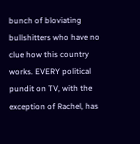bunch of bloviating bullshitters who have no clue how this country works. EVERY political pundit on TV, with the exception of Rachel, has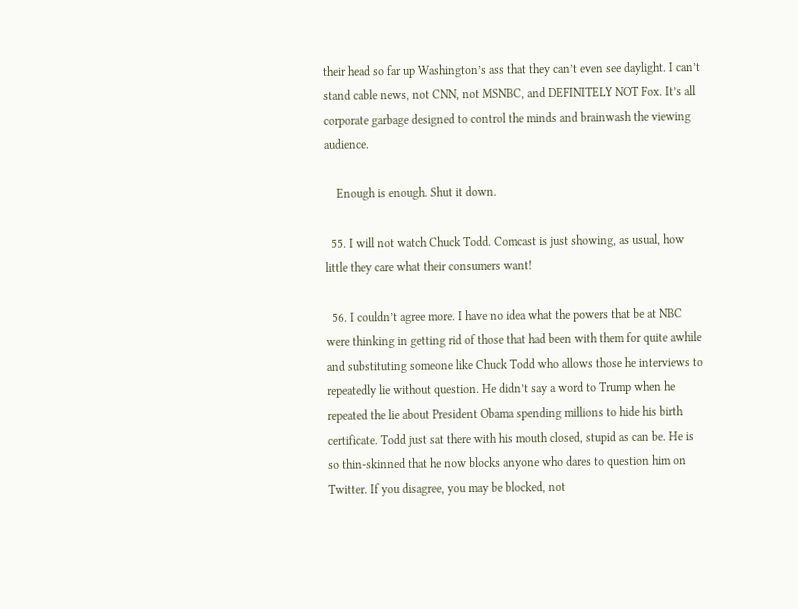their head so far up Washington’s ass that they can’t even see daylight. I can’t stand cable news, not CNN, not MSNBC, and DEFINITELY NOT Fox. It’s all corporate garbage designed to control the minds and brainwash the viewing audience.

    Enough is enough. Shut it down.

  55. I will not watch Chuck Todd. Comcast is just showing, as usual, how little they care what their consumers want!

  56. I couldn’t agree more. I have no idea what the powers that be at NBC were thinking in getting rid of those that had been with them for quite awhile and substituting someone like Chuck Todd who allows those he interviews to repeatedly lie without question. He didn’t say a word to Trump when he repeated the lie about President Obama spending millions to hide his birth certificate. Todd just sat there with his mouth closed, stupid as can be. He is so thin-skinned that he now blocks anyone who dares to question him on Twitter. If you disagree, you may be blocked, not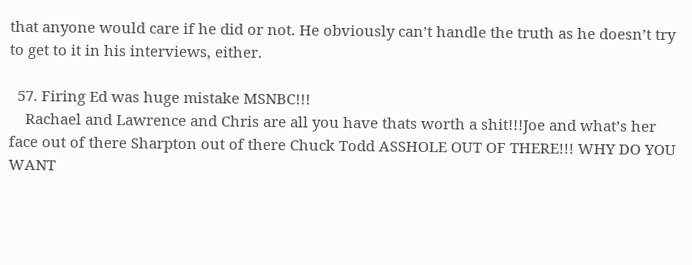that anyone would care if he did or not. He obviously can’t handle the truth as he doesn’t try to get to it in his interviews, either.

  57. Firing Ed was huge mistake MSNBC!!!
    Rachael and Lawrence and Chris are all you have thats worth a shit!!!Joe and what’s her face out of there Sharpton out of there Chuck Todd ASSHOLE OUT OF THERE!!! WHY DO YOU WANT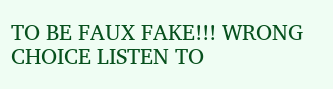TO BE FAUX FAKE!!! WRONG CHOICE LISTEN TO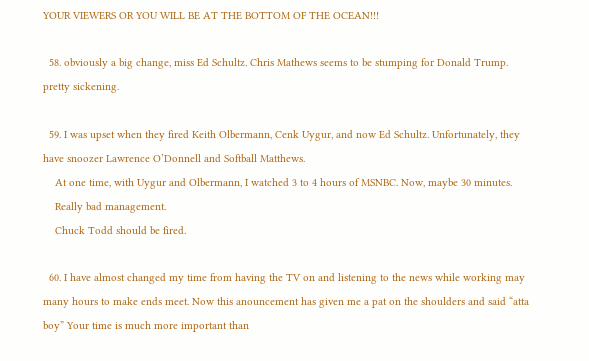YOUR VIEWERS OR YOU WILL BE AT THE BOTTOM OF THE OCEAN!!!

  58. obviously a big change, miss Ed Schultz. Chris Mathews seems to be stumping for Donald Trump. pretty sickening.

  59. I was upset when they fired Keith Olbermann, Cenk Uygur, and now Ed Schultz. Unfortunately, they have snoozer Lawrence O’Donnell and Softball Matthews.
    At one time, with Uygur and Olbermann, I watched 3 to 4 hours of MSNBC. Now, maybe 30 minutes.
    Really bad management.
    Chuck Todd should be fired.

  60. I have almost changed my time from having the TV on and listening to the news while working may many hours to make ends meet. Now this anouncement has given me a pat on the shoulders and said “atta boy” Your time is much more important than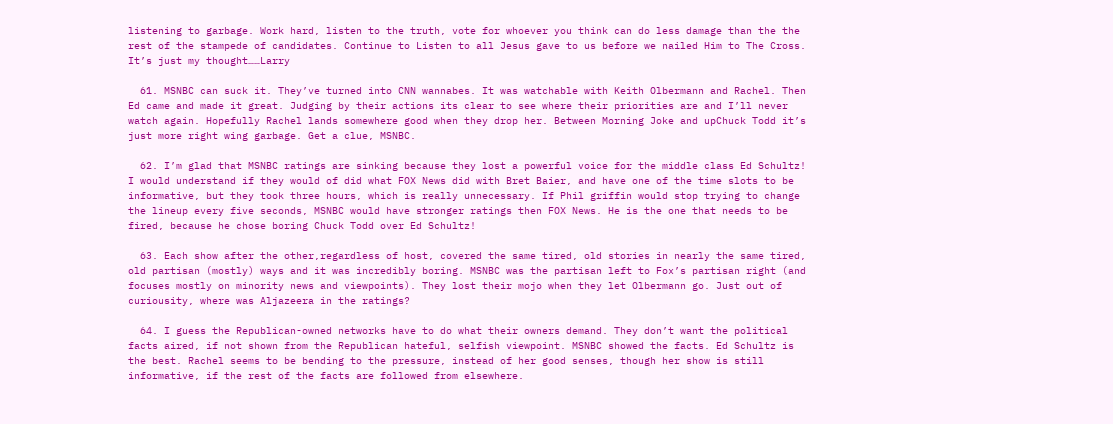listening to garbage. Work hard, listen to the truth, vote for whoever you think can do less damage than the the rest of the stampede of candidates. Continue to Listen to all Jesus gave to us before we nailed Him to The Cross. It’s just my thought……Larry

  61. MSNBC can suck it. They’ve turned into CNN wannabes. It was watchable with Keith Olbermann and Rachel. Then Ed came and made it great. Judging by their actions its clear to see where their priorities are and I’ll never watch again. Hopefully Rachel lands somewhere good when they drop her. Between Morning Joke and upChuck Todd it’s just more right wing garbage. Get a clue, MSNBC.

  62. I’m glad that MSNBC ratings are sinking because they lost a powerful voice for the middle class Ed Schultz! I would understand if they would of did what FOX News did with Bret Baier, and have one of the time slots to be informative, but they took three hours, which is really unnecessary. If Phil griffin would stop trying to change the lineup every five seconds, MSNBC would have stronger ratings then FOX News. He is the one that needs to be fired, because he chose boring Chuck Todd over Ed Schultz!

  63. Each show after the other,regardless of host, covered the same tired, old stories in nearly the same tired, old partisan (mostly) ways and it was incredibly boring. MSNBC was the partisan left to Fox’s partisan right (and focuses mostly on minority news and viewpoints). They lost their mojo when they let Olbermann go. Just out of curiousity, where was Aljazeera in the ratings?

  64. I guess the Republican-owned networks have to do what their owners demand. They don’t want the political facts aired, if not shown from the Republican hateful, selfish viewpoint. MSNBC showed the facts. Ed Schultz is the best. Rachel seems to be bending to the pressure, instead of her good senses, though her show is still informative, if the rest of the facts are followed from elsewhere.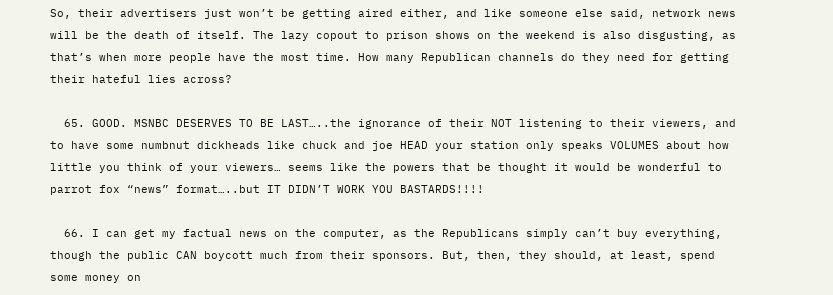So, their advertisers just won’t be getting aired either, and like someone else said, network news will be the death of itself. The lazy copout to prison shows on the weekend is also disgusting, as that’s when more people have the most time. How many Republican channels do they need for getting their hateful lies across?

  65. GOOD. MSNBC DESERVES TO BE LAST…..the ignorance of their NOT listening to their viewers, and to have some numbnut dickheads like chuck and joe HEAD your station only speaks VOLUMES about how little you think of your viewers… seems like the powers that be thought it would be wonderful to parrot fox “news” format…..but IT DIDN’T WORK YOU BASTARDS!!!!

  66. I can get my factual news on the computer, as the Republicans simply can’t buy everything, though the public CAN boycott much from their sponsors. But, then, they should, at least, spend some money on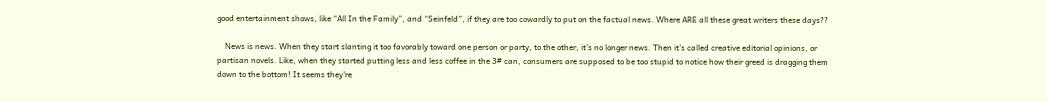good entertainment shows, like “All In the Family”, and “Seinfeld”, if they are too cowardly to put on the factual news. Where ARE all these great writers these days??

    News is news. When they start slanting it too favorably toward one person or party, to the other, it’s no longer news. Then it’s called creative editorial opinions, or partisan novels. Like, when they started putting less and less coffee in the 3# can, consumers are supposed to be too stupid to notice how their greed is dragging them down to the bottom! It seems they’re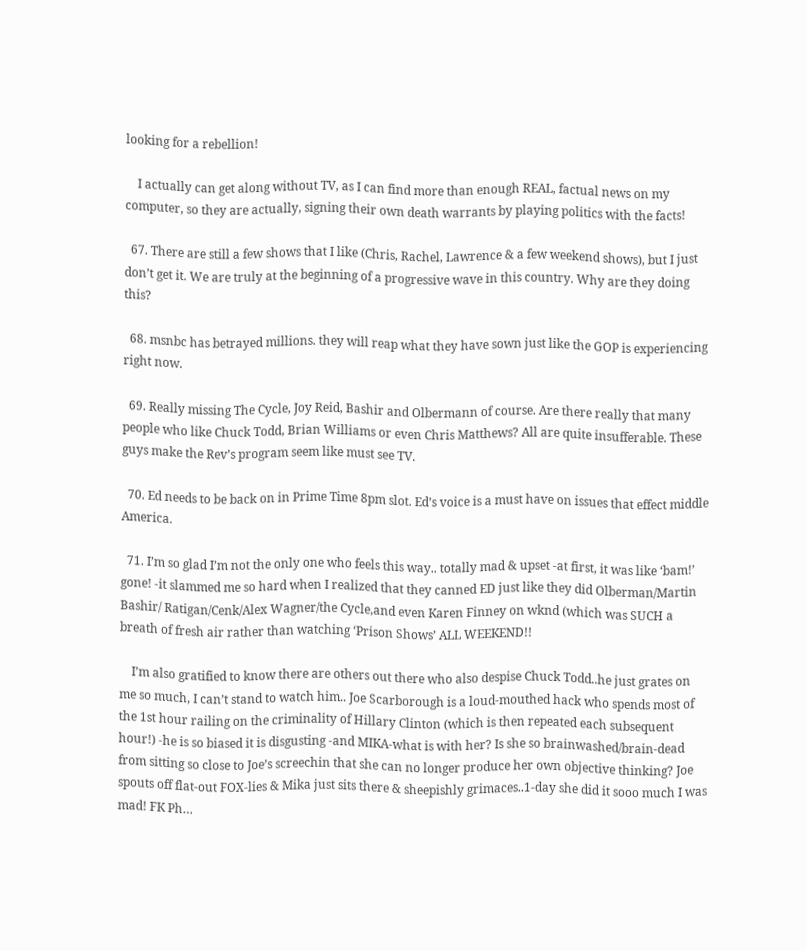looking for a rebellion!

    I actually can get along without TV, as I can find more than enough REAL, factual news on my computer, so they are actually, signing their own death warrants by playing politics with the facts!

  67. There are still a few shows that I like (Chris, Rachel, Lawrence & a few weekend shows), but I just don’t get it. We are truly at the beginning of a progressive wave in this country. Why are they doing this?

  68. msnbc has betrayed millions. they will reap what they have sown just like the GOP is experiencing right now.

  69. Really missing The Cycle, Joy Reid, Bashir and Olbermann of course. Are there really that many people who like Chuck Todd, Brian Williams or even Chris Matthews? All are quite insufferable. These guys make the Rev’s program seem like must see TV.

  70. Ed needs to be back on in Prime Time 8pm slot. Ed’s voice is a must have on issues that effect middle America.

  71. I’m so glad I’m not the only one who feels this way.. totally mad & upset -at first, it was like ‘bam!’ gone! -it slammed me so hard when I realized that they canned ED just like they did Olberman/Martin Bashir/ Ratigan/Cenk/Alex Wagner/the Cycle,and even Karen Finney on wknd (which was SUCH a breath of fresh air rather than watching ‘Prison Shows’ ALL WEEKEND!!

    I’m also gratified to know there are others out there who also despise Chuck Todd..he just grates on me so much, I can’t stand to watch him.. Joe Scarborough is a loud-mouthed hack who spends most of the 1st hour railing on the criminality of Hillary Clinton (which is then repeated each subsequent hour!) -he is so biased it is disgusting -and MIKA-what is with her? Is she so brainwashed/brain-dead from sitting so close to Joe’s screechin that she can no longer produce her own objective thinking? Joe spouts off flat-out FOX-lies & Mika just sits there & sheepishly grimaces..1-day she did it sooo much I was mad! FK Ph…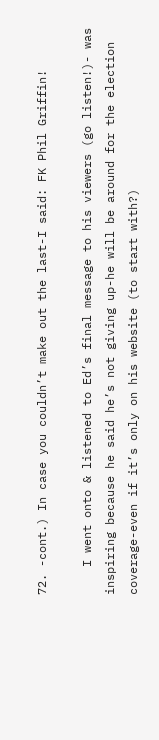72. -cont.) In case you couldn’t make out the last-I said: FK Phil Griffin!

    I went onto & listened to Ed’s final message to his viewers (go listen!)- was inspiring because he said he’s not giving up-he will be around for the election coverage-even if it’s only on his website (to start with?)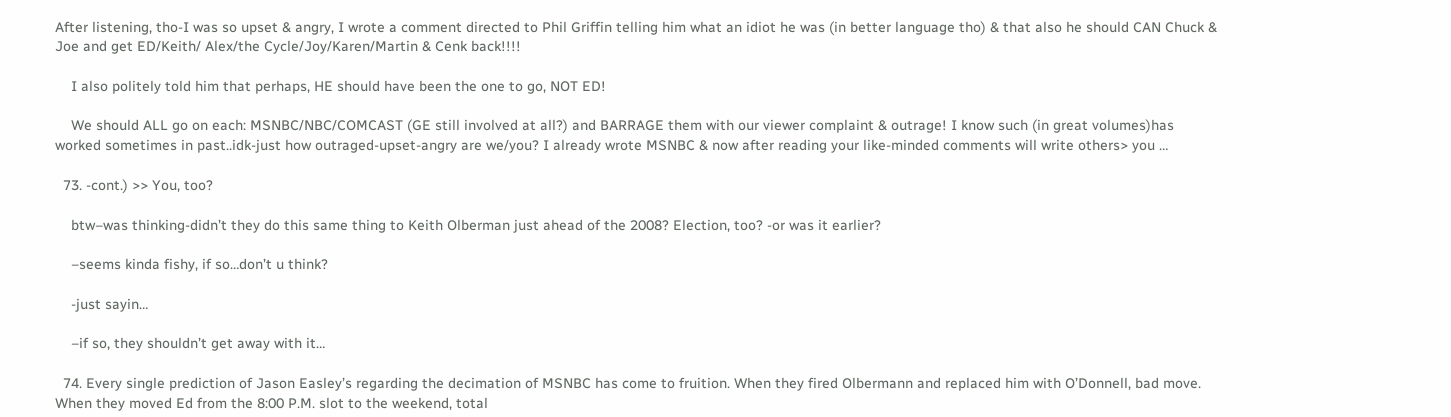After listening, tho-I was so upset & angry, I wrote a comment directed to Phil Griffin telling him what an idiot he was (in better language tho) & that also he should CAN Chuck & Joe and get ED/Keith/ Alex/the Cycle/Joy/Karen/Martin & Cenk back!!!!

    I also politely told him that perhaps, HE should have been the one to go, NOT ED!

    We should ALL go on each: MSNBC/NBC/COMCAST (GE still involved at all?) and BARRAGE them with our viewer complaint & outrage! I know such (in great volumes)has worked sometimes in past..idk-just how outraged-upset-angry are we/you? I already wrote MSNBC & now after reading your like-minded comments will write others> you …

  73. -cont.) >> You, too?

    btw–was thinking-didn’t they do this same thing to Keith Olberman just ahead of the 2008? Election, too? -or was it earlier?

    –seems kinda fishy, if so…don’t u think?

    -just sayin…

    –if so, they shouldn’t get away with it…

  74. Every single prediction of Jason Easley’s regarding the decimation of MSNBC has come to fruition. When they fired Olbermann and replaced him with O’Donnell, bad move. When they moved Ed from the 8:00 P.M. slot to the weekend, total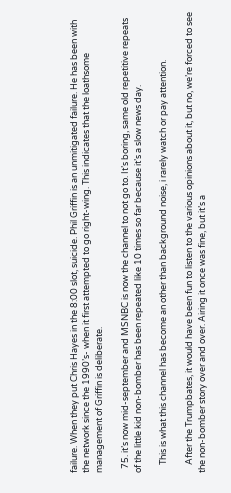failure. When they put Chris Hayes in the 8:00 slot, suicide. Phil Griffin is an unmitigated failure. He has been with the network since the 1990’s- when it first attempted to go right-wing. This indicates that the loathsome management of Griffin is deliberate.

  75. it’s now mid-september and MSNBC is now the channel to not go to. It’s boring, same old repetitive repeats of the little kid non-bomber has been repeated like 10 times so far because it’s a slow news day.

    This is what this channel has become an other than background noise, i rarely watch or pay attention.

    After the Trumpbates, it would have been fun to listen to the various opinions about it, but no, we’re forced to see the non-bomber story over and over. Airing it once was fine, but it’s a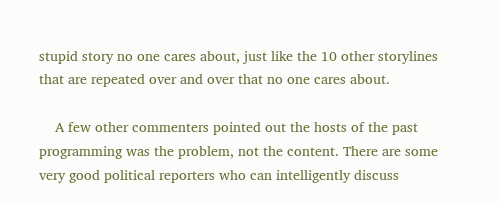stupid story no one cares about, just like the 10 other storylines that are repeated over and over that no one cares about.

    A few other commenters pointed out the hosts of the past programming was the problem, not the content. There are some very good political reporters who can intelligently discuss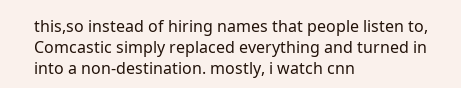this,so instead of hiring names that people listen to, Comcastic simply replaced everything and turned in into a non-destination. mostly, i watch cnn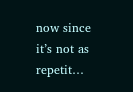now since it’s not as repetit…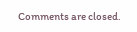Comments are closed.